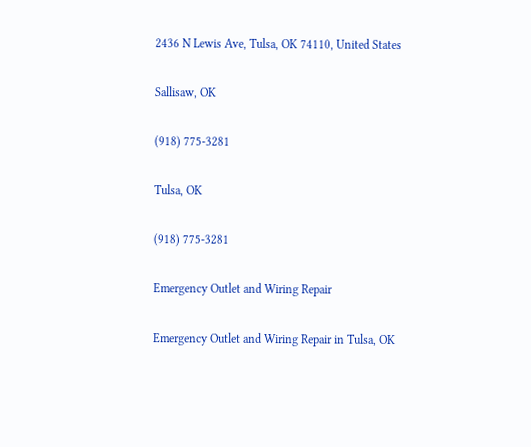2436 N Lewis Ave, Tulsa, OK 74110, United States

Sallisaw, OK

(918) 775-3281

Tulsa, OK

(918) 775-3281

Emergency Outlet and Wiring Repair

Emergency Outlet and Wiring Repair in Tulsa, OK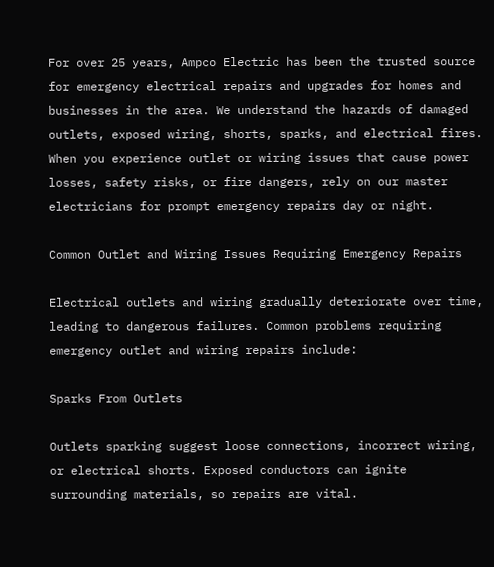For over 25 years, Ampco Electric has been the trusted source for emergency electrical repairs and upgrades for homes and businesses in the area. We understand the hazards of damaged outlets, exposed wiring, shorts, sparks, and electrical fires. When you experience outlet or wiring issues that cause power losses, safety risks, or fire dangers, rely on our master electricians for prompt emergency repairs day or night.

Common Outlet and Wiring Issues Requiring Emergency Repairs

Electrical outlets and wiring gradually deteriorate over time, leading to dangerous failures. Common problems requiring emergency outlet and wiring repairs include:

Sparks From Outlets

Outlets sparking suggest loose connections, incorrect wiring, or electrical shorts. Exposed conductors can ignite surrounding materials, so repairs are vital.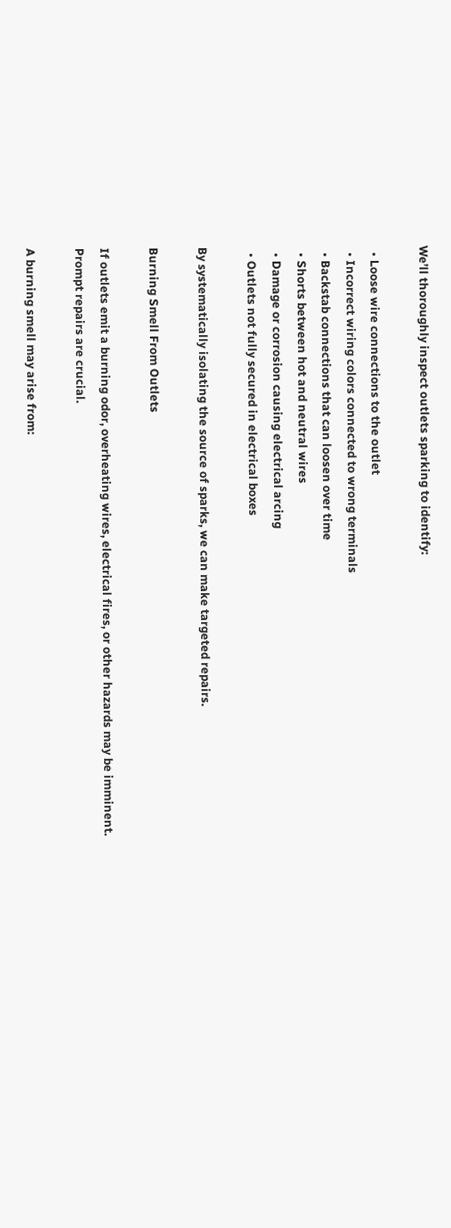We’ll thoroughly inspect outlets sparking to identify:

  • Loose wire connections to the outlet
  • Incorrect wiring colors connected to wrong terminals
  • Backstab connections that can loosen over time
  • Shorts between hot and neutral wires
  • Damage or corrosion causing electrical arcing
  • Outlets not fully secured in electrical boxes

By systematically isolating the source of sparks, we can make targeted repairs.

Burning Smell From Outlets

If outlets emit a burning odor, overheating wires, electrical fires, or other hazards may be imminent. Prompt repairs are crucial.

A burning smell may arise from: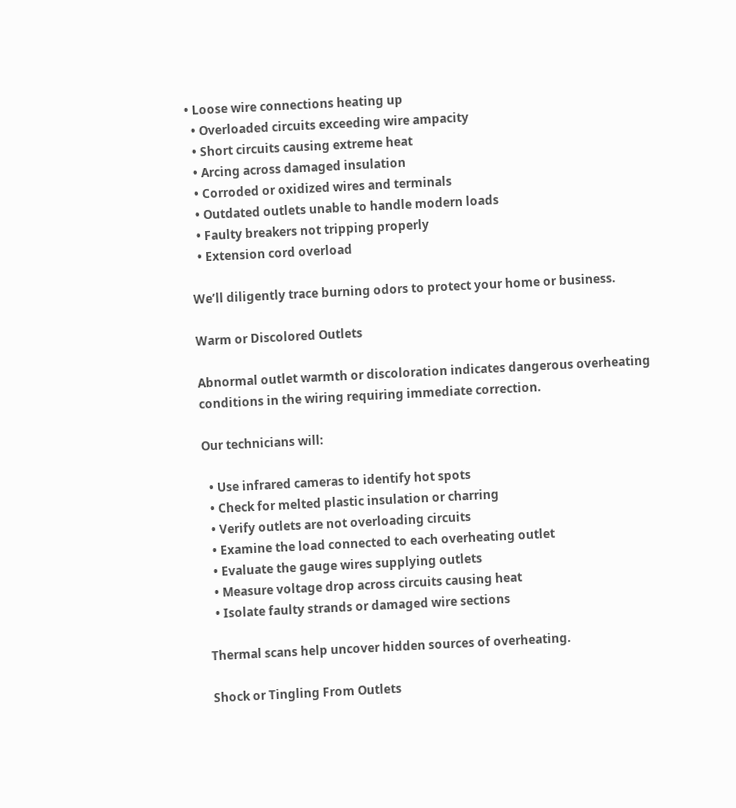• Loose wire connections heating up
  • Overloaded circuits exceeding wire ampacity
  • Short circuits causing extreme heat
  • Arcing across damaged insulation
  • Corroded or oxidized wires and terminals
  • Outdated outlets unable to handle modern loads
  • Faulty breakers not tripping properly
  • Extension cord overload

We’ll diligently trace burning odors to protect your home or business.

Warm or Discolored Outlets

Abnormal outlet warmth or discoloration indicates dangerous overheating conditions in the wiring requiring immediate correction.

Our technicians will:

  • Use infrared cameras to identify hot spots
  • Check for melted plastic insulation or charring
  • Verify outlets are not overloading circuits
  • Examine the load connected to each overheating outlet
  • Evaluate the gauge wires supplying outlets
  • Measure voltage drop across circuits causing heat
  • Isolate faulty strands or damaged wire sections

Thermal scans help uncover hidden sources of overheating.

Shock or Tingling From Outlets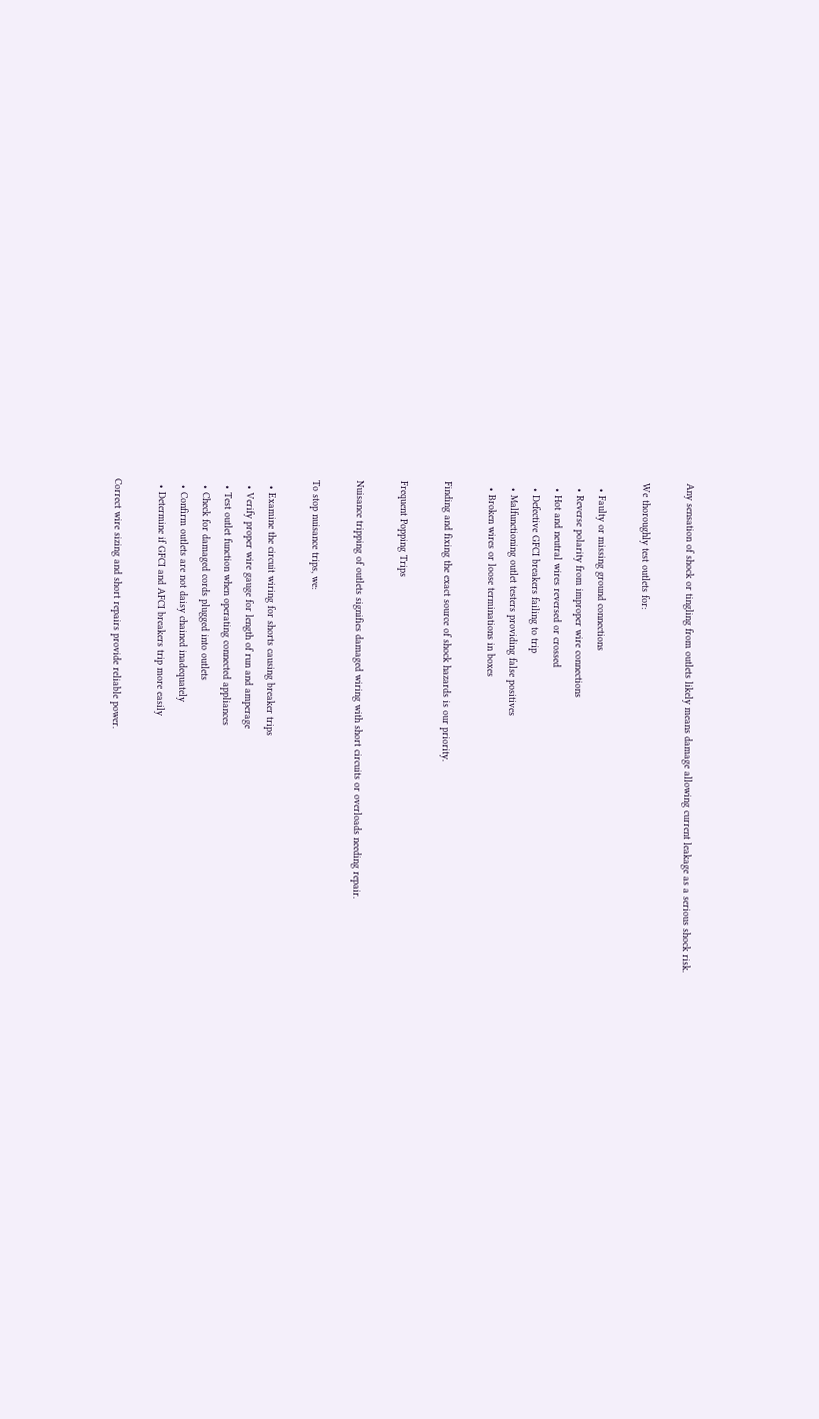Any sensation of shock or tingling from outlets likely means damage allowing current leakage as a serious shock risk.

We thoroughly test outlets for:

  • Faulty or missing ground connections
  • Reverse polarity from improper wire connections
  • Hot and neutral wires reversed or crossed
  • Defective GFCI breakers failing to trip
  • Malfunctioning outlet testers providing false positives
  • Broken wires or loose terminations in boxes

Finding and fixing the exact source of shock hazards is our priority.

Frequent Popping Trips

Nuisance tripping of outlets signifies damaged wiring with short circuits or overloads needing repair.

To stop nuisance trips, we:

  • Examine the circuit wiring for shorts causing breaker trips
  • Verify proper wire gauge for length of run and amperage
  • Test outlet function when operating connected appliances
  • Check for damaged cords plugged into outlets
  • Confirm outlets are not daisy chained inadequately
  • Determine if GFCI and AFCI breakers trip more easily

Correct wire sizing and short repairs provide reliable power.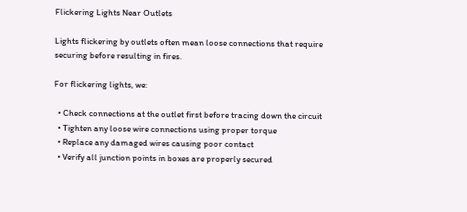Flickering Lights Near Outlets

Lights flickering by outlets often mean loose connections that require securing before resulting in fires.

For flickering lights, we:

  • Check connections at the outlet first before tracing down the circuit
  • Tighten any loose wire connections using proper torque
  • Replace any damaged wires causing poor contact
  • Verify all junction points in boxes are properly secured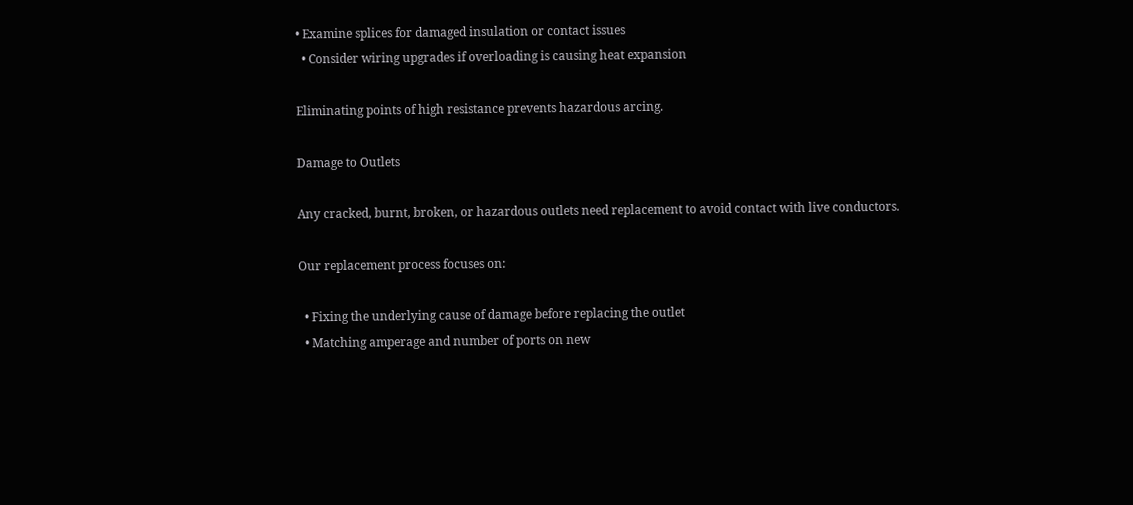• Examine splices for damaged insulation or contact issues
  • Consider wiring upgrades if overloading is causing heat expansion

Eliminating points of high resistance prevents hazardous arcing.

Damage to Outlets

Any cracked, burnt, broken, or hazardous outlets need replacement to avoid contact with live conductors.

Our replacement process focuses on:

  • Fixing the underlying cause of damage before replacing the outlet
  • Matching amperage and number of ports on new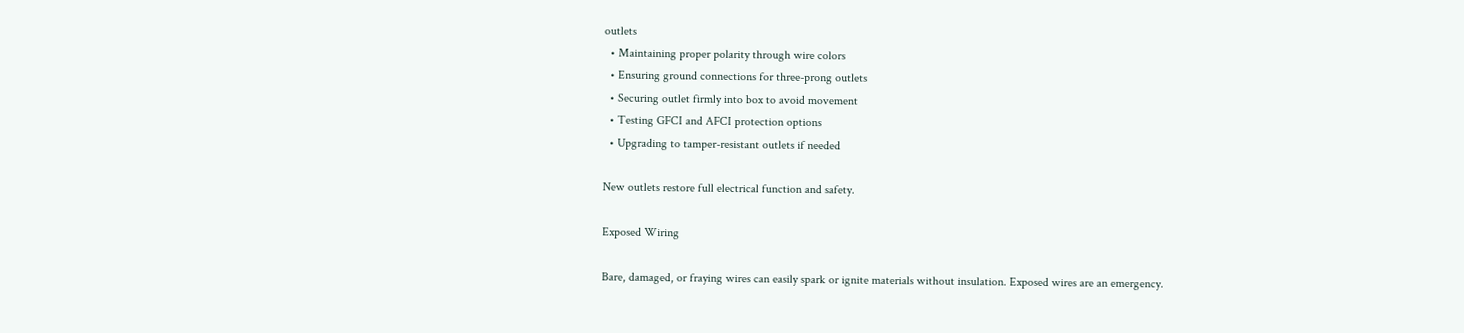outlets
  • Maintaining proper polarity through wire colors
  • Ensuring ground connections for three-prong outlets
  • Securing outlet firmly into box to avoid movement
  • Testing GFCI and AFCI protection options
  • Upgrading to tamper-resistant outlets if needed

New outlets restore full electrical function and safety.

Exposed Wiring

Bare, damaged, or fraying wires can easily spark or ignite materials without insulation. Exposed wires are an emergency.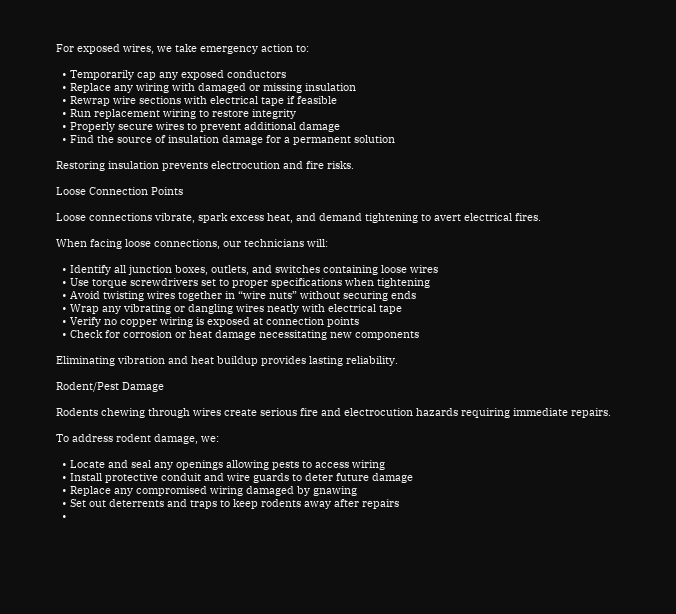For exposed wires, we take emergency action to:

  • Temporarily cap any exposed conductors
  • Replace any wiring with damaged or missing insulation
  • Rewrap wire sections with electrical tape if feasible
  • Run replacement wiring to restore integrity
  • Properly secure wires to prevent additional damage
  • Find the source of insulation damage for a permanent solution

Restoring insulation prevents electrocution and fire risks.

Loose Connection Points

Loose connections vibrate, spark excess heat, and demand tightening to avert electrical fires.

When facing loose connections, our technicians will:

  • Identify all junction boxes, outlets, and switches containing loose wires
  • Use torque screwdrivers set to proper specifications when tightening
  • Avoid twisting wires together in “wire nuts” without securing ends
  • Wrap any vibrating or dangling wires neatly with electrical tape
  • Verify no copper wiring is exposed at connection points
  • Check for corrosion or heat damage necessitating new components

Eliminating vibration and heat buildup provides lasting reliability.

Rodent/Pest Damage

Rodents chewing through wires create serious fire and electrocution hazards requiring immediate repairs.

To address rodent damage, we:

  • Locate and seal any openings allowing pests to access wiring
  • Install protective conduit and wire guards to deter future damage
  • Replace any compromised wiring damaged by gnawing
  • Set out deterrents and traps to keep rodents away after repairs
  •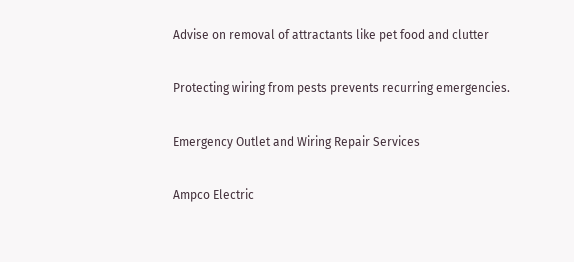Advise on removal of attractants like pet food and clutter

Protecting wiring from pests prevents recurring emergencies.

Emergency Outlet and Wiring Repair Services

Ampco Electric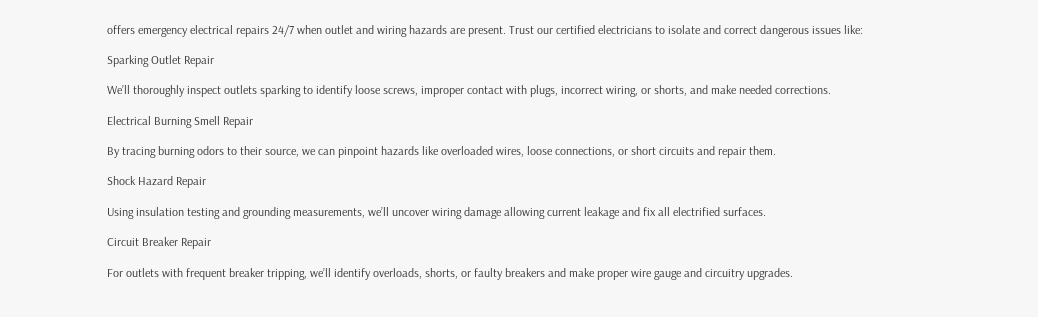offers emergency electrical repairs 24/7 when outlet and wiring hazards are present. Trust our certified electricians to isolate and correct dangerous issues like:

Sparking Outlet Repair

We’ll thoroughly inspect outlets sparking to identify loose screws, improper contact with plugs, incorrect wiring, or shorts, and make needed corrections.

Electrical Burning Smell Repair

By tracing burning odors to their source, we can pinpoint hazards like overloaded wires, loose connections, or short circuits and repair them.

Shock Hazard Repair

Using insulation testing and grounding measurements, we’ll uncover wiring damage allowing current leakage and fix all electrified surfaces.

Circuit Breaker Repair

For outlets with frequent breaker tripping, we’ll identify overloads, shorts, or faulty breakers and make proper wire gauge and circuitry upgrades.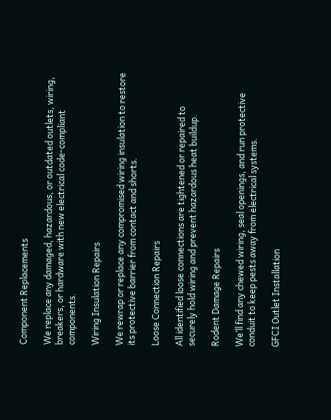Component Replacements

We replace any damaged, hazardous, or outdated outlets, wiring, breakers, or hardware with new electrical code-compliant components.

Wiring Insulation Repairs

We rewrap or replace any compromised wiring insulation to restore its protective barrier from contact and shorts.

Loose Connection Repairs

All identified loose connections are tightened or repaired to securely hold wiring and prevent hazardous heat buildup.

Rodent Damage Repairs

We’ll find any chewed wiring, seal openings, and run protective conduit to keep pests away from electrical systems.

GFCI Outlet Installation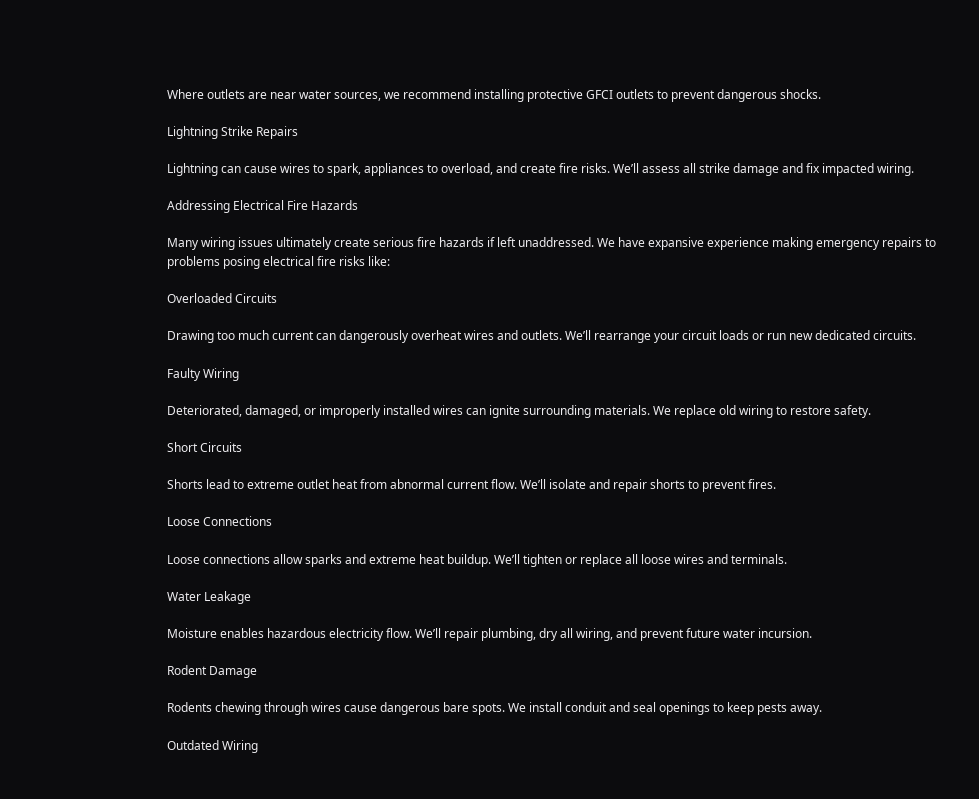Where outlets are near water sources, we recommend installing protective GFCI outlets to prevent dangerous shocks.

Lightning Strike Repairs

Lightning can cause wires to spark, appliances to overload, and create fire risks. We’ll assess all strike damage and fix impacted wiring.

Addressing Electrical Fire Hazards

Many wiring issues ultimately create serious fire hazards if left unaddressed. We have expansive experience making emergency repairs to problems posing electrical fire risks like:

Overloaded Circuits

Drawing too much current can dangerously overheat wires and outlets. We’ll rearrange your circuit loads or run new dedicated circuits.

Faulty Wiring

Deteriorated, damaged, or improperly installed wires can ignite surrounding materials. We replace old wiring to restore safety.

Short Circuits

Shorts lead to extreme outlet heat from abnormal current flow. We’ll isolate and repair shorts to prevent fires.

Loose Connections

Loose connections allow sparks and extreme heat buildup. We’ll tighten or replace all loose wires and terminals.

Water Leakage

Moisture enables hazardous electricity flow. We’ll repair plumbing, dry all wiring, and prevent future water incursion.

Rodent Damage

Rodents chewing through wires cause dangerous bare spots. We install conduit and seal openings to keep pests away.

Outdated Wiring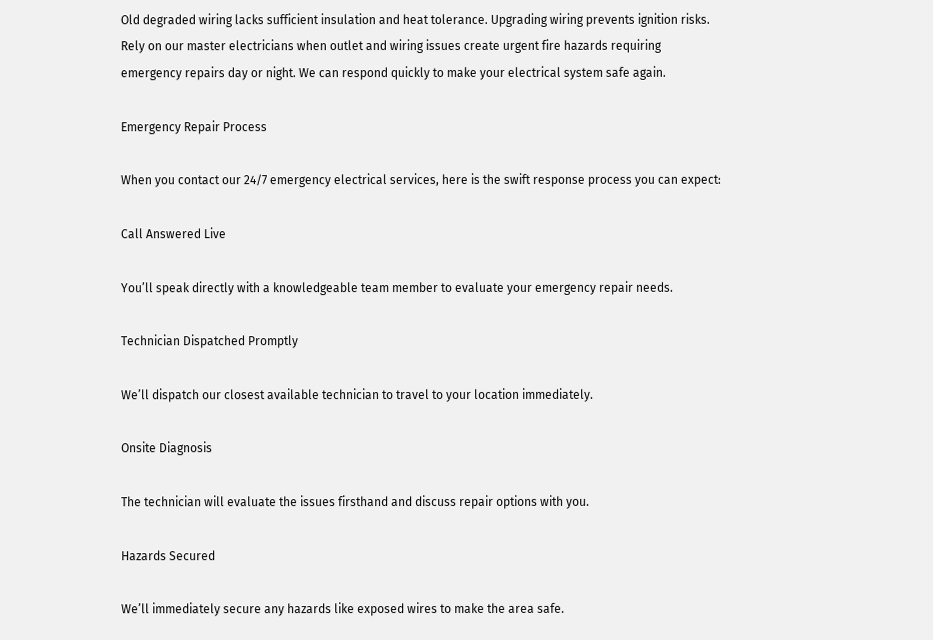Old degraded wiring lacks sufficient insulation and heat tolerance. Upgrading wiring prevents ignition risks. Rely on our master electricians when outlet and wiring issues create urgent fire hazards requiring emergency repairs day or night. We can respond quickly to make your electrical system safe again.

Emergency Repair Process

When you contact our 24/7 emergency electrical services, here is the swift response process you can expect:

Call Answered Live

You’ll speak directly with a knowledgeable team member to evaluate your emergency repair needs.

Technician Dispatched Promptly

We’ll dispatch our closest available technician to travel to your location immediately.

Onsite Diagnosis

The technician will evaluate the issues firsthand and discuss repair options with you.

Hazards Secured

We’ll immediately secure any hazards like exposed wires to make the area safe.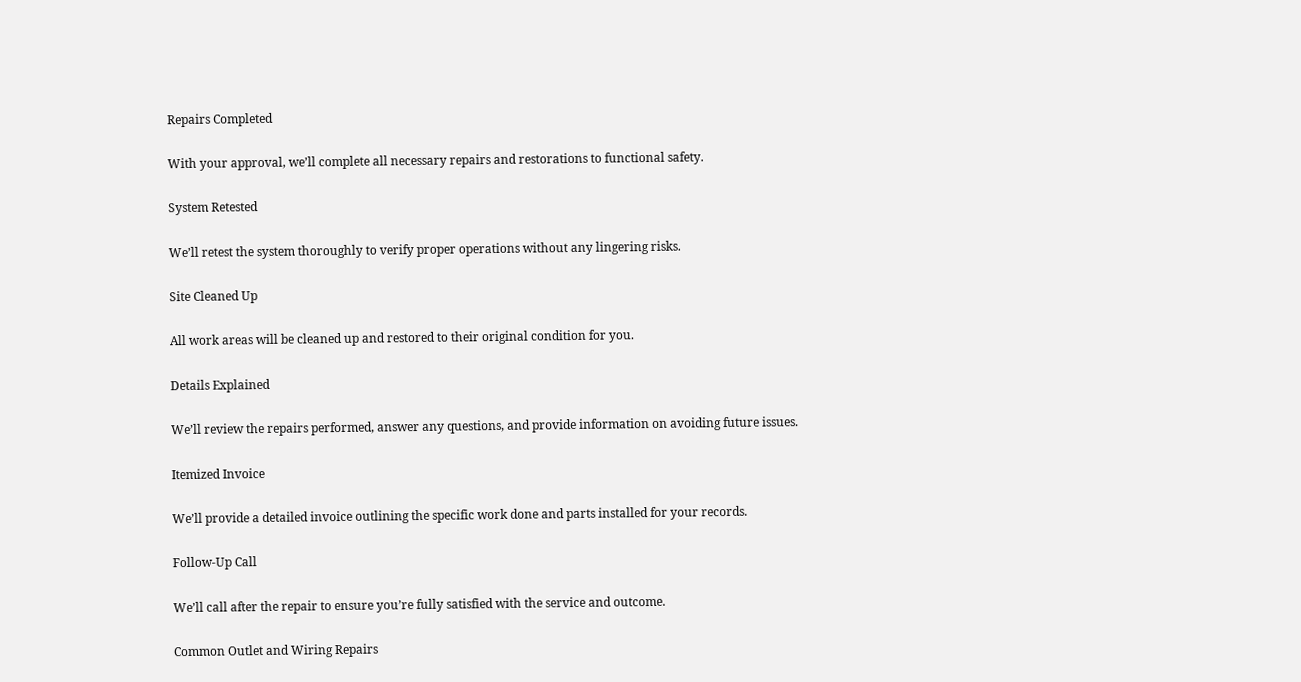Repairs Completed

With your approval, we’ll complete all necessary repairs and restorations to functional safety.

System Retested

We’ll retest the system thoroughly to verify proper operations without any lingering risks.

Site Cleaned Up

All work areas will be cleaned up and restored to their original condition for you.

Details Explained

We’ll review the repairs performed, answer any questions, and provide information on avoiding future issues.

Itemized Invoice

We’ll provide a detailed invoice outlining the specific work done and parts installed for your records.

Follow-Up Call

We’ll call after the repair to ensure you’re fully satisfied with the service and outcome.

Common Outlet and Wiring Repairs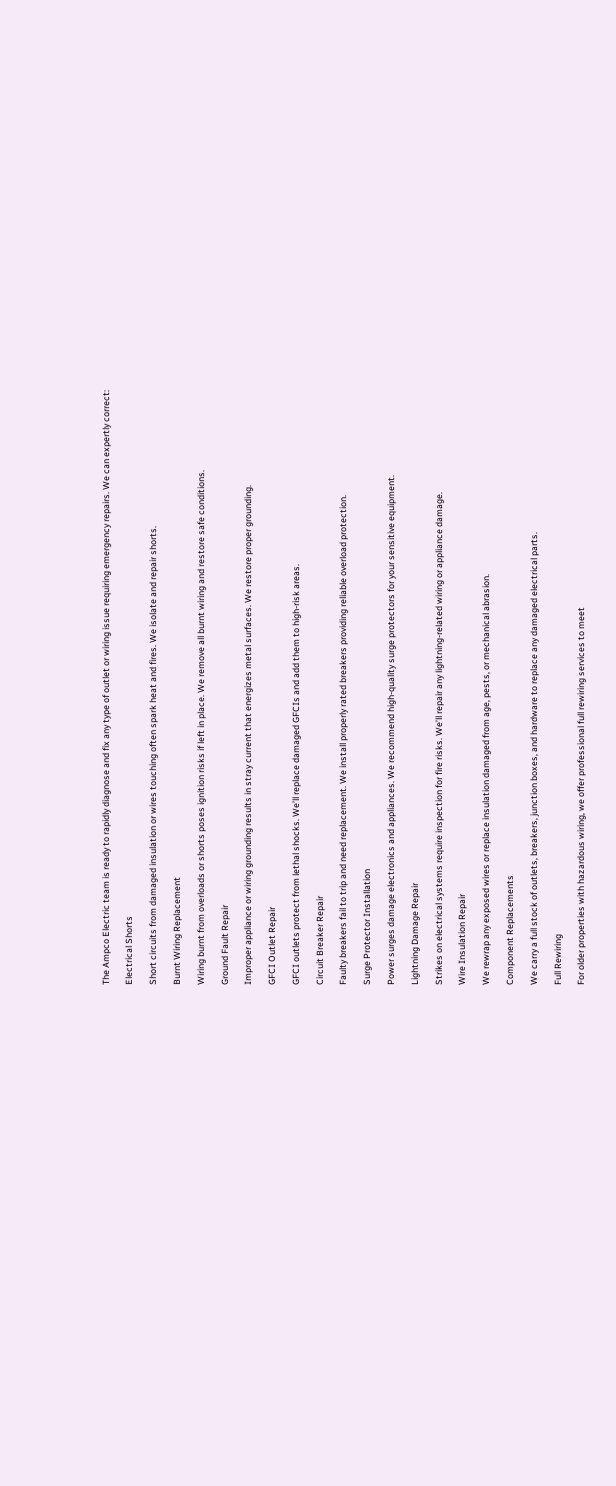The Ampco Electric team is ready to rapidly diagnose and fix any type of outlet or wiring issue requiring emergency repairs. We can expertly correct:

Electrical Shorts

Short circuits from damaged insulation or wires touching often spark heat and fires. We isolate and repair shorts.

Burnt Wiring Replacement

Wiring burnt from overloads or shorts poses ignition risks if left in place. We remove all burnt wiring and restore safe conditions.

Ground Fault Repair

Improper appliance or wiring grounding results in stray current that energizes metal surfaces. We restore proper grounding.

GFCI Outlet Repair

GFCI outlets protect from lethal shocks. We’ll replace damaged GFCIs and add them to high-risk areas.

Circuit Breaker Repair

Faulty breakers fail to trip and need replacement. We install properly rated breakers providing reliable overload protection.

Surge Protector Installation

Power surges damage electronics and appliances. We recommend high-quality surge protectors for your sensitive equipment.

Lightning Damage Repair

Strikes on electrical systems require inspection for fire risks. We’ll repair any lightning-related wiring or appliance damage.

Wire Insulation Repair

We rewrap any exposed wires or replace insulation damaged from age, pests, or mechanical abrasion.

Component Replacements

We carry a full stock of outlets, breakers, junction boxes, and hardware to replace any damaged electrical parts.

Full Rewiring

For older properties with hazardous wiring, we offer professional full rewiring services to meet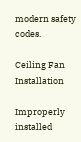modern safety codes.

Ceiling Fan Installation

Improperly installed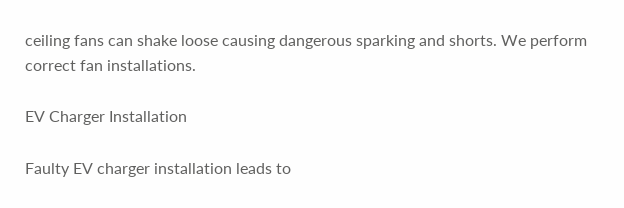ceiling fans can shake loose causing dangerous sparking and shorts. We perform correct fan installations.

EV Charger Installation

Faulty EV charger installation leads to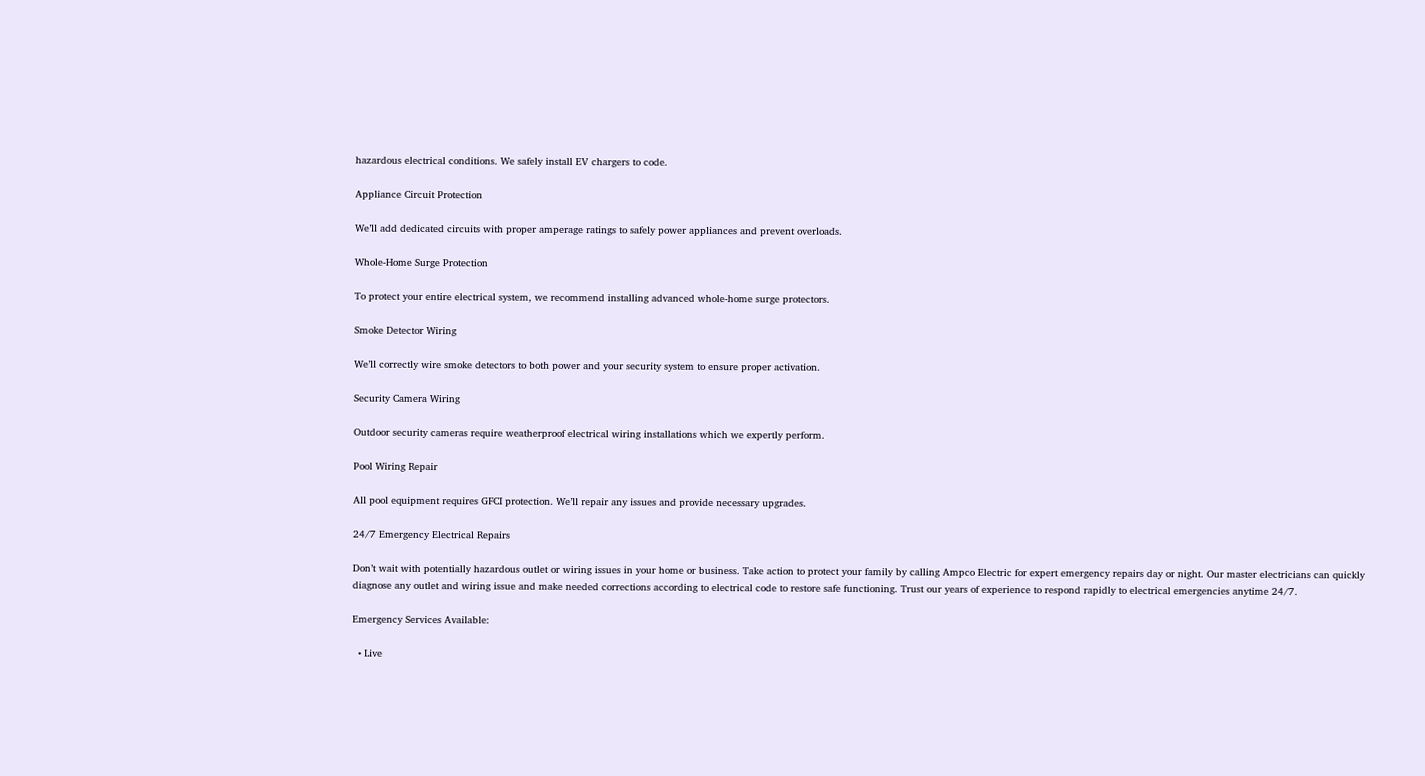hazardous electrical conditions. We safely install EV chargers to code.

Appliance Circuit Protection

We’ll add dedicated circuits with proper amperage ratings to safely power appliances and prevent overloads.

Whole-Home Surge Protection

To protect your entire electrical system, we recommend installing advanced whole-home surge protectors.

Smoke Detector Wiring

We’ll correctly wire smoke detectors to both power and your security system to ensure proper activation.

Security Camera Wiring

Outdoor security cameras require weatherproof electrical wiring installations which we expertly perform.

Pool Wiring Repair

All pool equipment requires GFCI protection. We’ll repair any issues and provide necessary upgrades.

24/7 Emergency Electrical Repairs

Don’t wait with potentially hazardous outlet or wiring issues in your home or business. Take action to protect your family by calling Ampco Electric for expert emergency repairs day or night. Our master electricians can quickly diagnose any outlet and wiring issue and make needed corrections according to electrical code to restore safe functioning. Trust our years of experience to respond rapidly to electrical emergencies anytime 24/7.

Emergency Services Available:

  • Live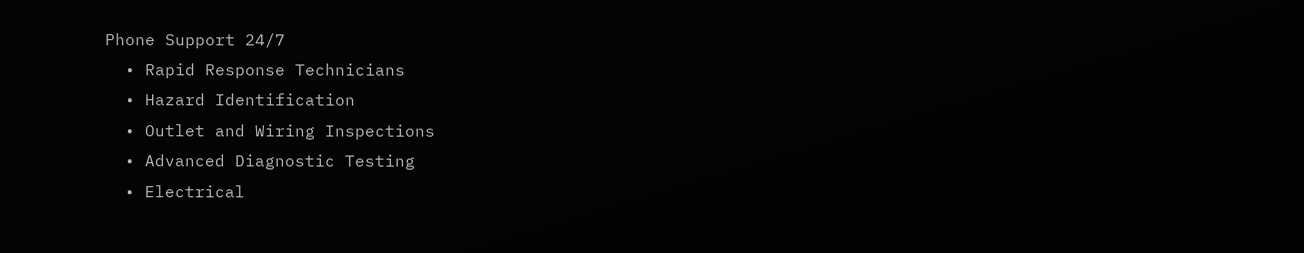Phone Support 24/7
  • Rapid Response Technicians
  • Hazard Identification
  • Outlet and Wiring Inspections
  • Advanced Diagnostic Testing
  • Electrical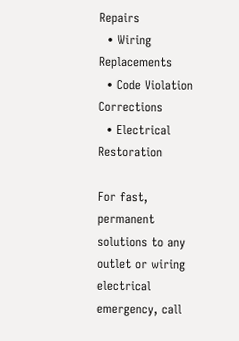Repairs
  • Wiring Replacements
  • Code Violation Corrections
  • Electrical Restoration

For fast, permanent solutions to any outlet or wiring electrical emergency, call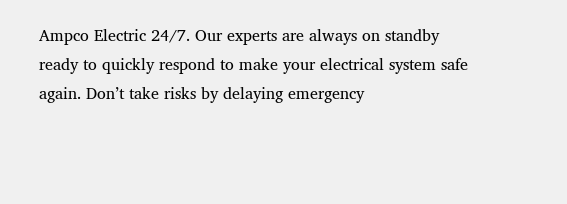Ampco Electric 24/7. Our experts are always on standby ready to quickly respond to make your electrical system safe again. Don’t take risks by delaying emergency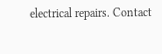electrical repairs. Contact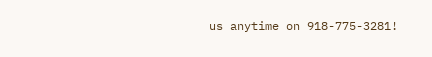us anytime on 918-775-3281!